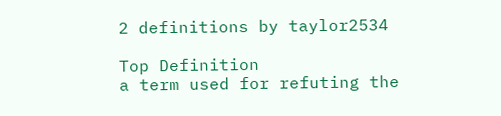2 definitions by taylor2534

Top Definition
a term used for refuting the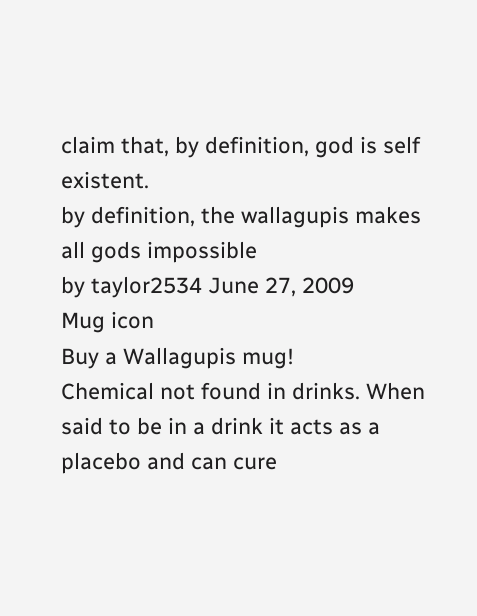claim that, by definition, god is self existent.
by definition, the wallagupis makes all gods impossible
by taylor2534 June 27, 2009
Mug icon
Buy a Wallagupis mug!
Chemical not found in drinks. When said to be in a drink it acts as a placebo and can cure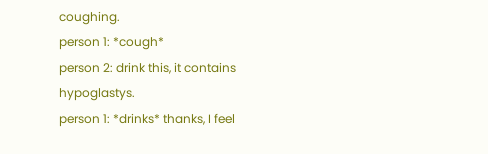coughing.
person 1: *cough*
person 2: drink this, it contains hypoglastys.
person 1: *drinks* thanks, I feel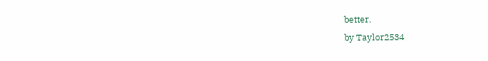better.
by Taylor2534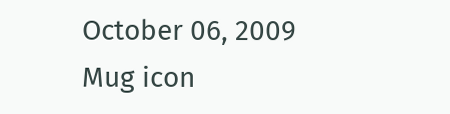October 06, 2009
Mug icon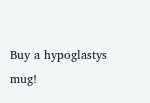Buy a hypoglastys mug!